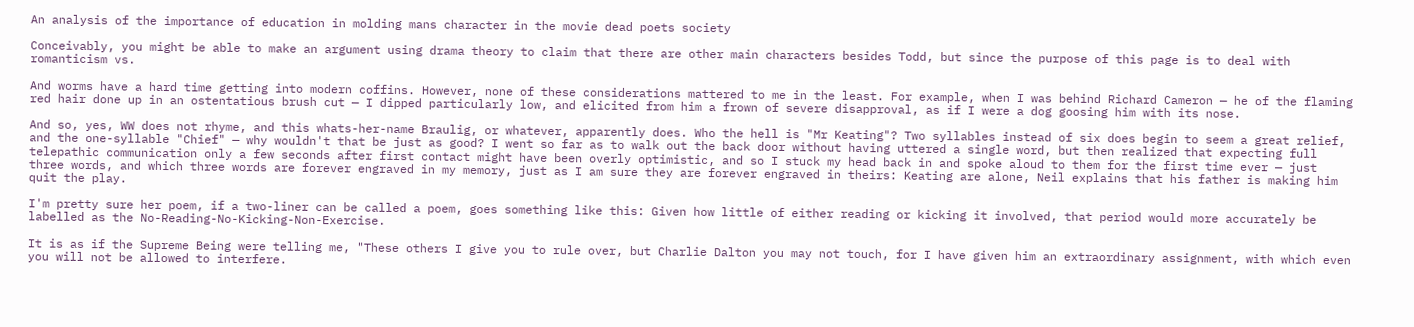An analysis of the importance of education in molding mans character in the movie dead poets society

Conceivably, you might be able to make an argument using drama theory to claim that there are other main characters besides Todd, but since the purpose of this page is to deal with romanticism vs.

And worms have a hard time getting into modern coffins. However, none of these considerations mattered to me in the least. For example, when I was behind Richard Cameron — he of the flaming red hair done up in an ostentatious brush cut — I dipped particularly low, and elicited from him a frown of severe disapproval, as if I were a dog goosing him with its nose.

And so, yes, WW does not rhyme, and this whats-her-name Braulig, or whatever, apparently does. Who the hell is "Mr Keating"? Two syllables instead of six does begin to seem a great relief, and the one-syllable "Chief" — why wouldn't that be just as good? I went so far as to walk out the back door without having uttered a single word, but then realized that expecting full telepathic communication only a few seconds after first contact might have been overly optimistic, and so I stuck my head back in and spoke aloud to them for the first time ever — just three words, and which three words are forever engraved in my memory, just as I am sure they are forever engraved in theirs: Keating are alone, Neil explains that his father is making him quit the play.

I'm pretty sure her poem, if a two-liner can be called a poem, goes something like this: Given how little of either reading or kicking it involved, that period would more accurately be labelled as the No-Reading-No-Kicking-Non-Exercise.

It is as if the Supreme Being were telling me, "These others I give you to rule over, but Charlie Dalton you may not touch, for I have given him an extraordinary assignment, with which even you will not be allowed to interfere.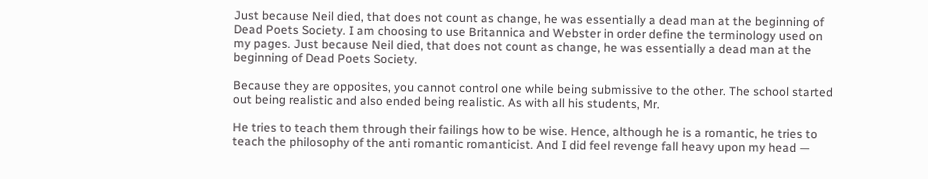Just because Neil died, that does not count as change, he was essentially a dead man at the beginning of Dead Poets Society. I am choosing to use Britannica and Webster in order define the terminology used on my pages. Just because Neil died, that does not count as change, he was essentially a dead man at the beginning of Dead Poets Society.

Because they are opposites, you cannot control one while being submissive to the other. The school started out being realistic and also ended being realistic. As with all his students, Mr.

He tries to teach them through their failings how to be wise. Hence, although he is a romantic, he tries to teach the philosophy of the anti romantic romanticist. And I did feel revenge fall heavy upon my head —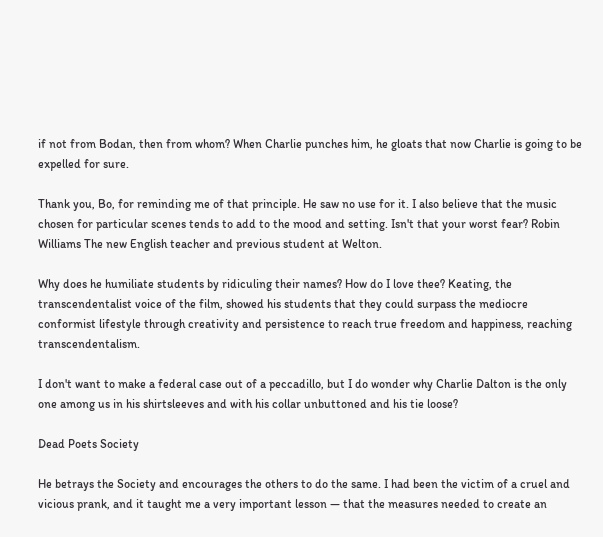if not from Bodan, then from whom? When Charlie punches him, he gloats that now Charlie is going to be expelled for sure.

Thank you, Bo, for reminding me of that principle. He saw no use for it. I also believe that the music chosen for particular scenes tends to add to the mood and setting. Isn't that your worst fear? Robin Williams The new English teacher and previous student at Welton.

Why does he humiliate students by ridiculing their names? How do I love thee? Keating, the transcendentalist voice of the film, showed his students that they could surpass the mediocre conformist lifestyle through creativity and persistence to reach true freedom and happiness, reaching transcendentalism.

I don't want to make a federal case out of a peccadillo, but I do wonder why Charlie Dalton is the only one among us in his shirtsleeves and with his collar unbuttoned and his tie loose?

Dead Poets Society

He betrays the Society and encourages the others to do the same. I had been the victim of a cruel and vicious prank, and it taught me a very important lesson — that the measures needed to create an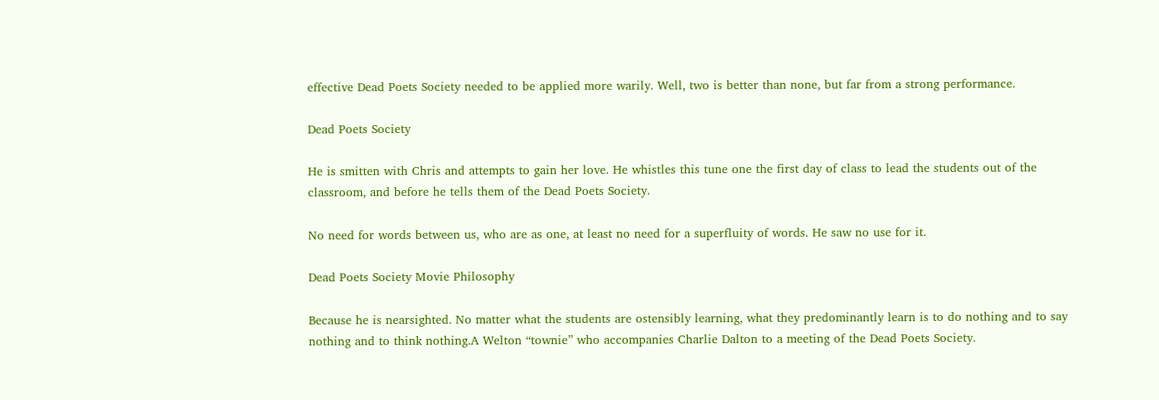effective Dead Poets Society needed to be applied more warily. Well, two is better than none, but far from a strong performance.

Dead Poets Society

He is smitten with Chris and attempts to gain her love. He whistles this tune one the first day of class to lead the students out of the classroom, and before he tells them of the Dead Poets Society.

No need for words between us, who are as one, at least no need for a superfluity of words. He saw no use for it.

Dead Poets Society Movie Philosophy

Because he is nearsighted. No matter what the students are ostensibly learning, what they predominantly learn is to do nothing and to say nothing and to think nothing.A Welton “townie” who accompanies Charlie Dalton to a meeting of the Dead Poets Society.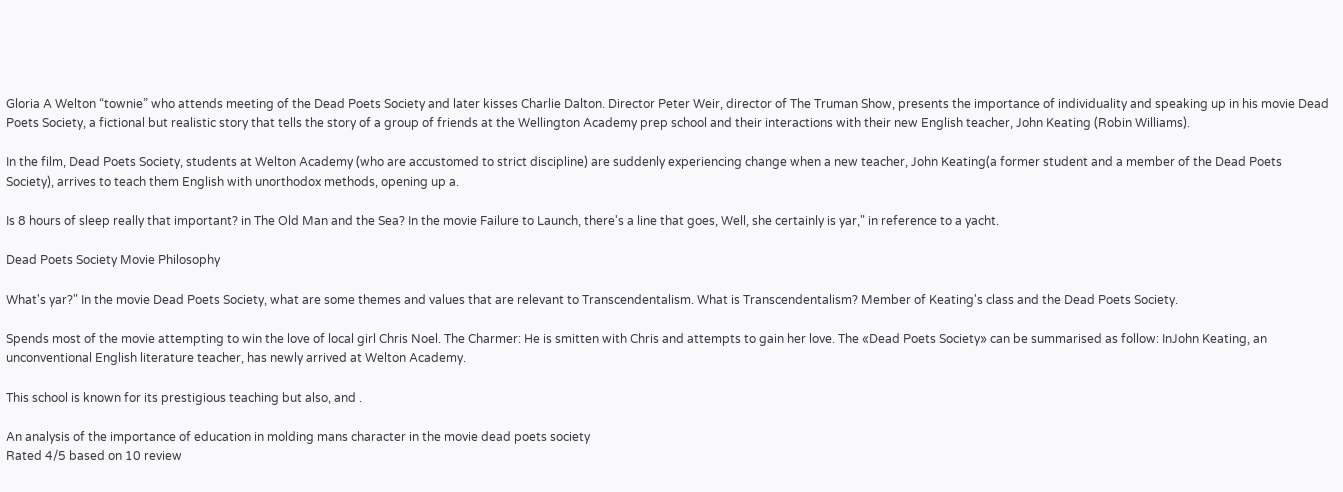Gloria A Welton “townie” who attends meeting of the Dead Poets Society and later kisses Charlie Dalton. Director Peter Weir, director of The Truman Show, presents the importance of individuality and speaking up in his movie Dead Poets Society, a fictional but realistic story that tells the story of a group of friends at the Wellington Academy prep school and their interactions with their new English teacher, John Keating (Robin Williams).

In the film, Dead Poets Society, students at Welton Academy (who are accustomed to strict discipline) are suddenly experiencing change when a new teacher, John Keating(a former student and a member of the Dead Poets Society), arrives to teach them English with unorthodox methods, opening up a.

Is 8 hours of sleep really that important? in The Old Man and the Sea? In the movie Failure to Launch, there's a line that goes, Well, she certainly is yar," in reference to a yacht.

Dead Poets Society Movie Philosophy

What's yar?" In the movie Dead Poets Society, what are some themes and values that are relevant to Transcendentalism. What is Transcendentalism? Member of Keating's class and the Dead Poets Society.

Spends most of the movie attempting to win the love of local girl Chris Noel. The Charmer: He is smitten with Chris and attempts to gain her love. The «Dead Poets Society» can be summarised as follow: InJohn Keating, an unconventional English literature teacher, has newly arrived at Welton Academy.

This school is known for its prestigious teaching but also, and .

An analysis of the importance of education in molding mans character in the movie dead poets society
Rated 4/5 based on 10 review